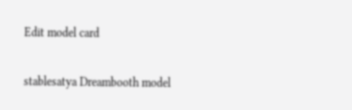Edit model card

stablesatya Dreambooth model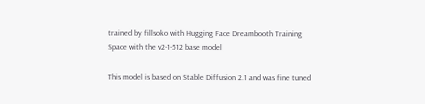trained by fillsoko with Hugging Face Dreambooth Training Space with the v2-1-512 base model

This model is based on Stable Diffusion 2.1 and was fine tuned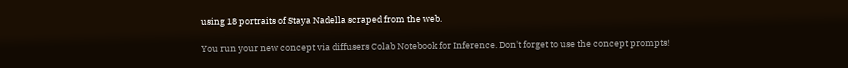using 18 portraits of Staya Nadella scraped from the web.

You run your new concept via diffusers Colab Notebook for Inference. Don't forget to use the concept prompts!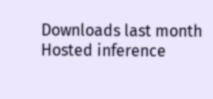Downloads last month
Hosted inference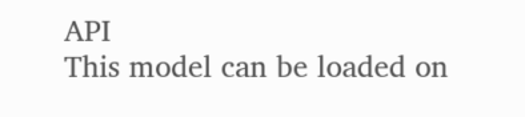API
This model can be loaded on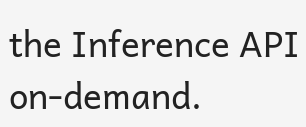the Inference API on-demand.